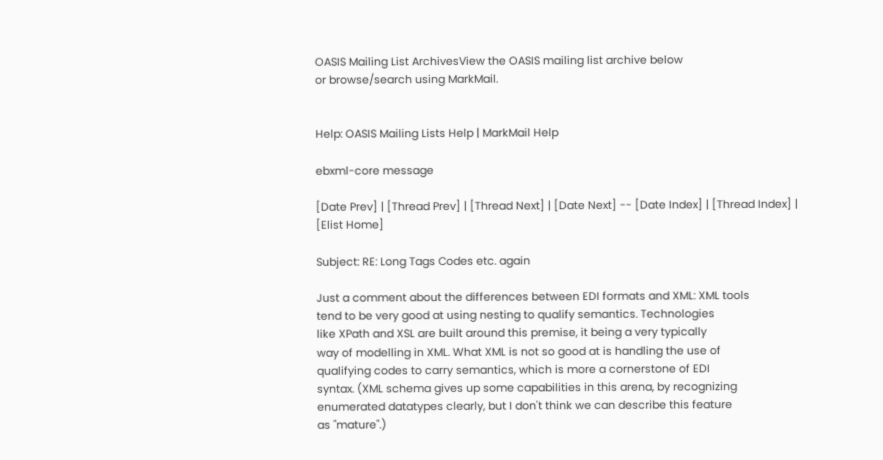OASIS Mailing List ArchivesView the OASIS mailing list archive below
or browse/search using MarkMail.


Help: OASIS Mailing Lists Help | MarkMail Help

ebxml-core message

[Date Prev] | [Thread Prev] | [Thread Next] | [Date Next] -- [Date Index] | [Thread Index] | [Elist Home]

Subject: RE: Long Tags Codes etc. again

Just a comment about the differences between EDI formats and XML: XML tools
tend to be very good at using nesting to qualify semantics. Technologies
like XPath and XSL are built around this premise, it being a very typically
way of modelling in XML. What XML is not so good at is handling the use of
qualifying codes to carry semantics, which is more a cornerstone of EDI
syntax. (XML schema gives up some capabilities in this arena, by recognizing
enumerated datatypes clearly, but I don't think we can describe this feature
as "mature".)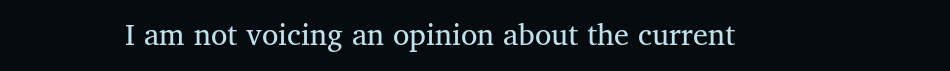I am not voicing an opinion about the current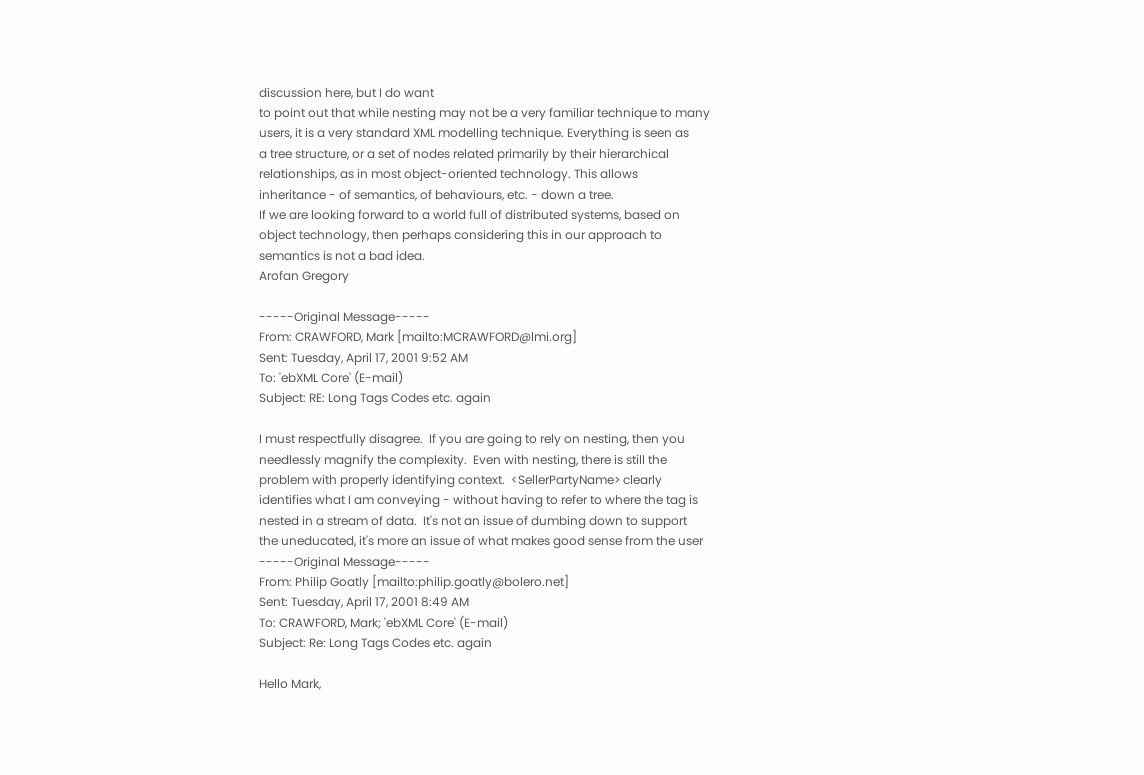discussion here, but I do want
to point out that while nesting may not be a very familiar technique to many
users, it is a very standard XML modelling technique. Everything is seen as
a tree structure, or a set of nodes related primarily by their hierarchical
relationships, as in most object-oriented technology. This allows
inheritance - of semantics, of behaviours, etc. - down a tree.
If we are looking forward to a world full of distributed systems, based on
object technology, then perhaps considering this in our approach to
semantics is not a bad idea.
Arofan Gregory

-----Original Message-----
From: CRAWFORD, Mark [mailto:MCRAWFORD@lmi.org]
Sent: Tuesday, April 17, 2001 9:52 AM
To: 'ebXML Core' (E-mail)
Subject: RE: Long Tags Codes etc. again

I must respectfully disagree.  If you are going to rely on nesting, then you
needlessly magnify the complexity.  Even with nesting, there is still the
problem with properly identifying context.  <SellerPartyName> clearly
identifies what I am conveying - without having to refer to where the tag is
nested in a stream of data.  It's not an issue of dumbing down to support
the uneducated, it's more an issue of what makes good sense from the user
-----Original Message-----
From: Philip Goatly [mailto:philip.goatly@bolero.net]
Sent: Tuesday, April 17, 2001 8:49 AM
To: CRAWFORD, Mark; 'ebXML Core' (E-mail)
Subject: Re: Long Tags Codes etc. again

Hello Mark,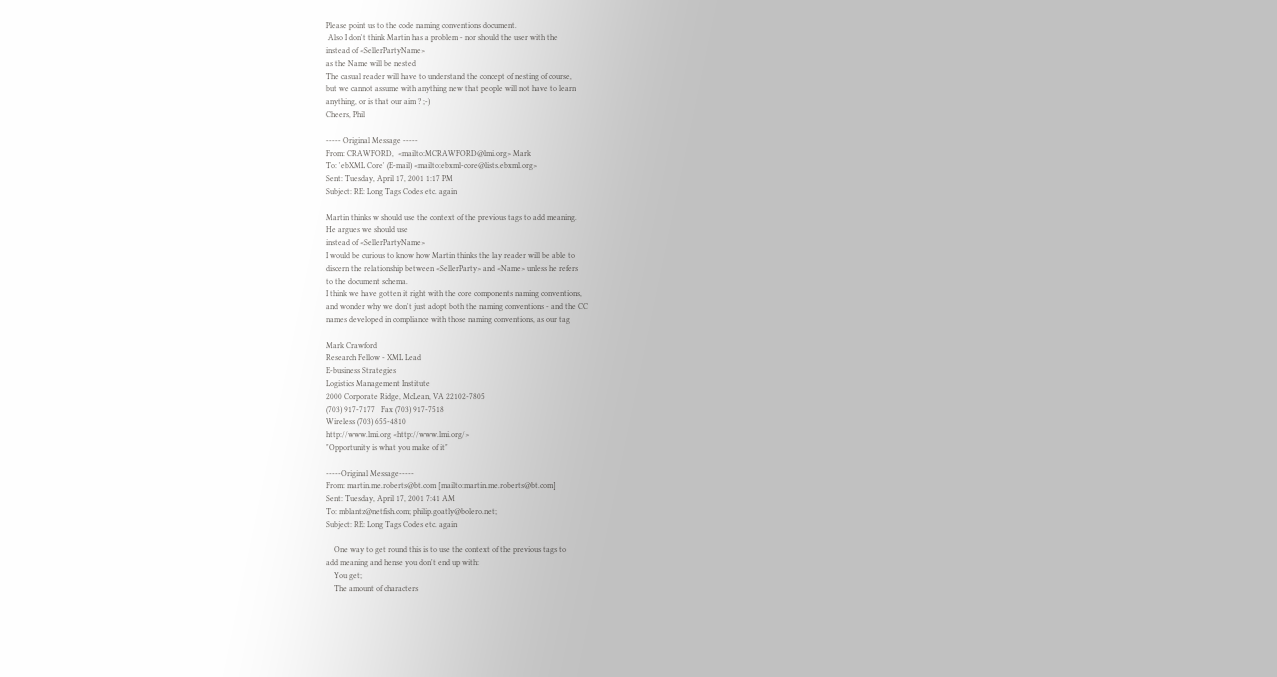Please point us to the code naming conventions document.
 Also I don't think Martin has a problem - nor should the user with the
instead of <SellerPartyName>
as the Name will be nested
The casual reader will have to understand the concept of nesting of course,
but we cannot assume with anything new that people will not have to learn
anything, or is that our aim ? ;-)
Cheers, Phil

----- Original Message -----
From: CRAWFORD,  <mailto:MCRAWFORD@lmi.org> Mark
To: 'ebXML Core' (E-mail) <mailto:ebxml-core@lists.ebxml.org>
Sent: Tuesday, April 17, 2001 1:17 PM
Subject: RE: Long Tags Codes etc. again

Martin thinks w should use the context of the previous tags to add meaning.
He argues we should use
instead of <SellerPartyName>
I would be curious to know how Martin thinks the lay reader will be able to
discern the relationship between <SellerParty> and <Name> unless he refers
to the document schema.
I think we have gotten it right with the core components naming conventions,
and wonder why we don't just adopt both the naming conventions - and the CC
names developed in compliance with those naming conventions, as our tag

Mark Crawford
Research Fellow - XML Lead
E-business Strategies
Logistics Management Institute
2000 Corporate Ridge, McLean, VA 22102-7805
(703) 917-7177   Fax (703) 917-7518
Wireless (703) 655-4810
http://www.lmi.org <http://www.lmi.org/>
"Opportunity is what you make of it"

-----Original Message-----
From: martin.me.roberts@bt.com [mailto:martin.me.roberts@bt.com]
Sent: Tuesday, April 17, 2001 7:41 AM
To: mblantz@netfish.com; philip.goatly@bolero.net;
Subject: RE: Long Tags Codes etc. again

    One way to get round this is to use the context of the previous tags to
add meaning and hense you don't end up with:
    You get;
    The amount of characters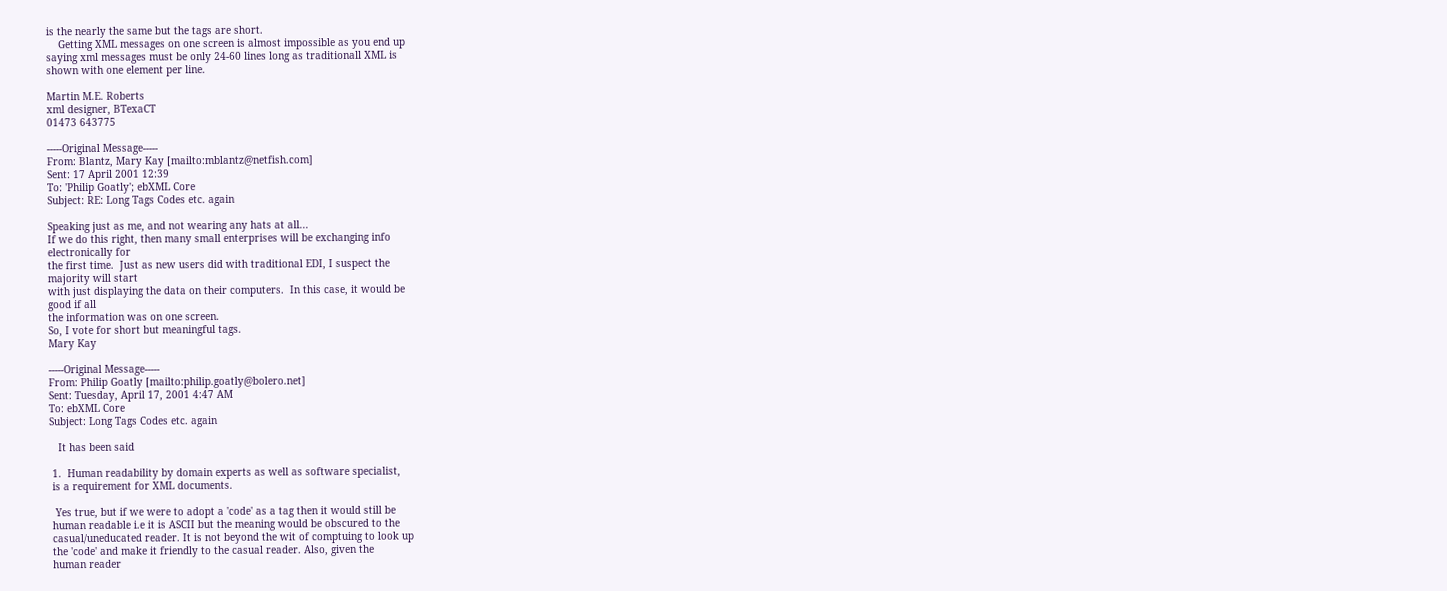is the nearly the same but the tags are short.
    Getting XML messages on one screen is almost impossible as you end up
saying xml messages must be only 24-60 lines long as traditionall XML is
shown with one element per line.

Martin M.E. Roberts
xml designer, BTexaCT
01473 643775

-----Original Message-----
From: Blantz, Mary Kay [mailto:mblantz@netfish.com]
Sent: 17 April 2001 12:39
To: 'Philip Goatly'; ebXML Core
Subject: RE: Long Tags Codes etc. again

Speaking just as me, and not wearing any hats at all...
If we do this right, then many small enterprises will be exchanging info
electronically for
the first time.  Just as new users did with traditional EDI, I suspect the
majority will start
with just displaying the data on their computers.  In this case, it would be
good if all
the information was on one screen.
So, I vote for short but meaningful tags.
Mary Kay

-----Original Message-----
From: Philip Goatly [mailto:philip.goatly@bolero.net]
Sent: Tuesday, April 17, 2001 4:47 AM
To: ebXML Core
Subject: Long Tags Codes etc. again

   It has been said

 1.  Human readability by domain experts as well as software specialist,
 is a requirement for XML documents.

  Yes true, but if we were to adopt a 'code' as a tag then it would still be
 human readable i.e it is ASCII but the meaning would be obscured to the
 casual/uneducated reader. It is not beyond the wit of comptuing to look up
 the 'code' and make it friendly to the casual reader. Also, given the
 human reader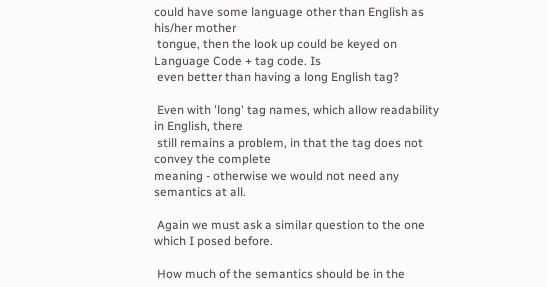could have some language other than English as his/her mother
 tongue, then the look up could be keyed on Language Code + tag code. Is
 even better than having a long English tag?

 Even with 'long' tag names, which allow readability in English, there
 still remains a problem, in that the tag does not convey the complete
meaning - otherwise we would not need any semantics at all.

 Again we must ask a similar question to the one which I posed before.

 How much of the semantics should be in the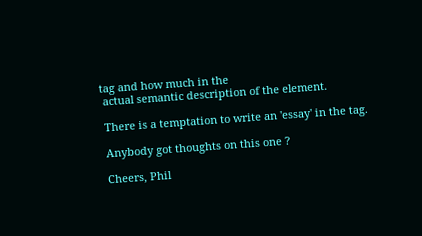tag and how much in the
 actual semantic description of the element.

 There is a temptation to write an 'essay' in the tag.

 Anybody got thoughts on this one ?

 Cheers, Phil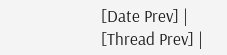[Date Prev] | [Thread Prev] |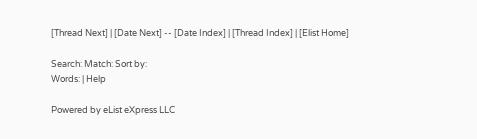[Thread Next] | [Date Next] -- [Date Index] | [Thread Index] | [Elist Home]

Search: Match: Sort by:
Words: | Help

Powered by eList eXpress LLC